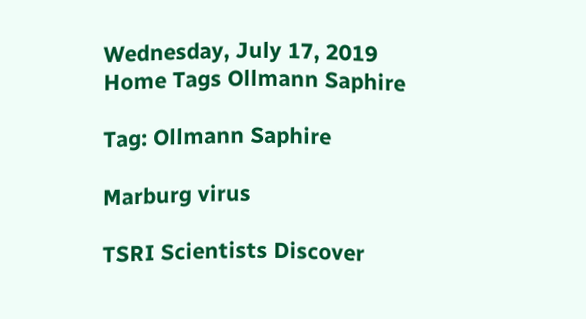Wednesday, July 17, 2019
Home Tags Ollmann Saphire

Tag: Ollmann Saphire

Marburg virus

TSRI Scientists Discover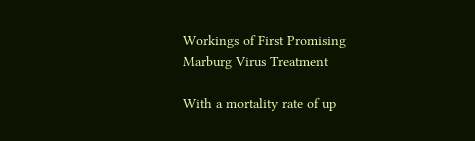Workings of First Promising Marburg Virus Treatment

With a mortality rate of up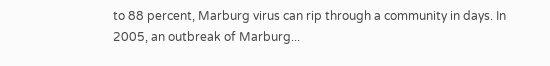to 88 percent, Marburg virus can rip through a community in days. In 2005, an outbreak of Marburg...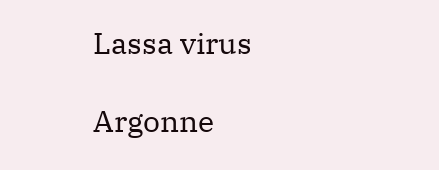Lassa virus

Argonne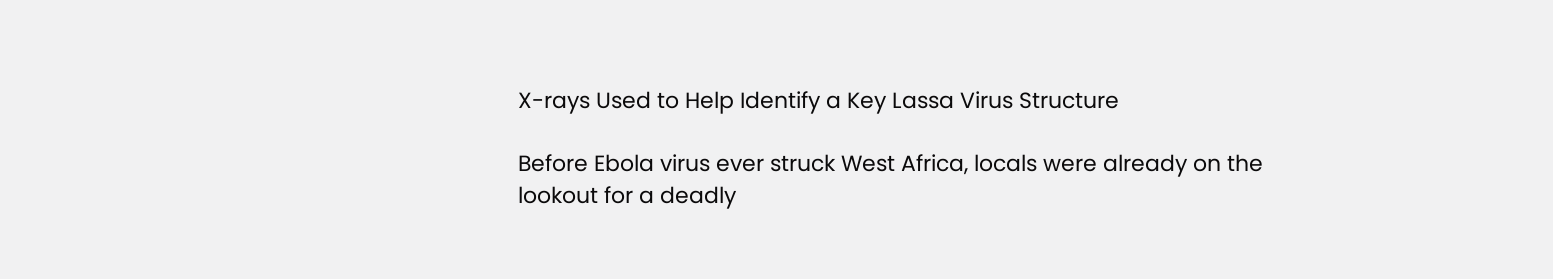X-rays Used to Help Identify a Key Lassa Virus Structure

Before Ebola virus ever struck West Africa, locals were already on the lookout for a deadly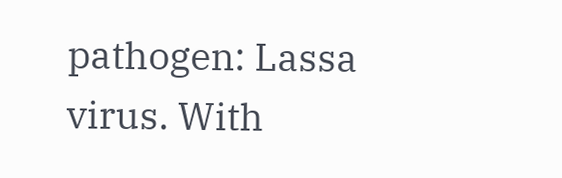pathogen: Lassa virus. With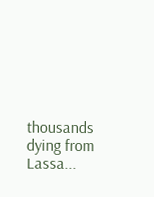thousands dying from Lassa...